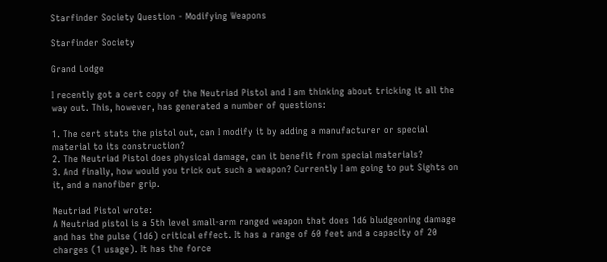Starfinder Society Question - Modifying Weapons

Starfinder Society

Grand Lodge

I recently got a cert copy of the Neutriad Pistol and I am thinking about tricking it all the way out. This, however, has generated a number of questions:

1. The cert stats the pistol out, can I modify it by adding a manufacturer or special material to its construction?
2. The Neutriad Pistol does physical damage, can it benefit from special materials?
3. And finally, how would you trick out such a weapon? Currently I am going to put Sights on it, and a nanofiber grip.

Neutriad Pistol wrote:
A Neutriad pistol is a 5th level small-arm ranged weapon that does 1d6 bludgeoning damage and has the pulse (1d6) critical effect. It has a range of 60 feet and a capacity of 20 charges (1 usage). It has the force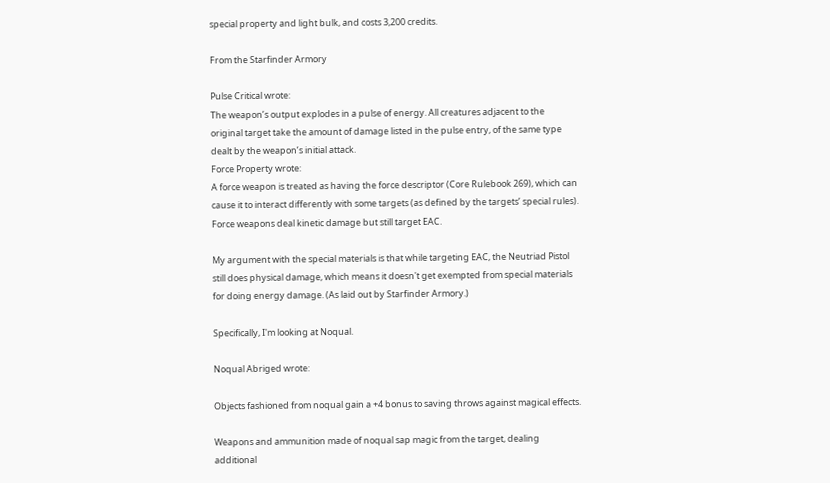special property and light bulk, and costs 3,200 credits.

From the Starfinder Armory

Pulse Critical wrote:
The weapon’s output explodes in a pulse of energy. All creatures adjacent to the original target take the amount of damage listed in the pulse entry, of the same type dealt by the weapon’s initial attack.
Force Property wrote:
A force weapon is treated as having the force descriptor (Core Rulebook 269), which can cause it to interact differently with some targets (as defined by the targets’ special rules). Force weapons deal kinetic damage but still target EAC.

My argument with the special materials is that while targeting EAC, the Neutriad Pistol still does physical damage, which means it doesn't get exempted from special materials for doing energy damage. (As laid out by Starfinder Armory.)

Specifically, I'm looking at Noqual.

Noqual Abriged wrote:

Objects fashioned from noqual gain a +4 bonus to saving throws against magical effects.

Weapons and ammunition made of noqual sap magic from the target, dealing additional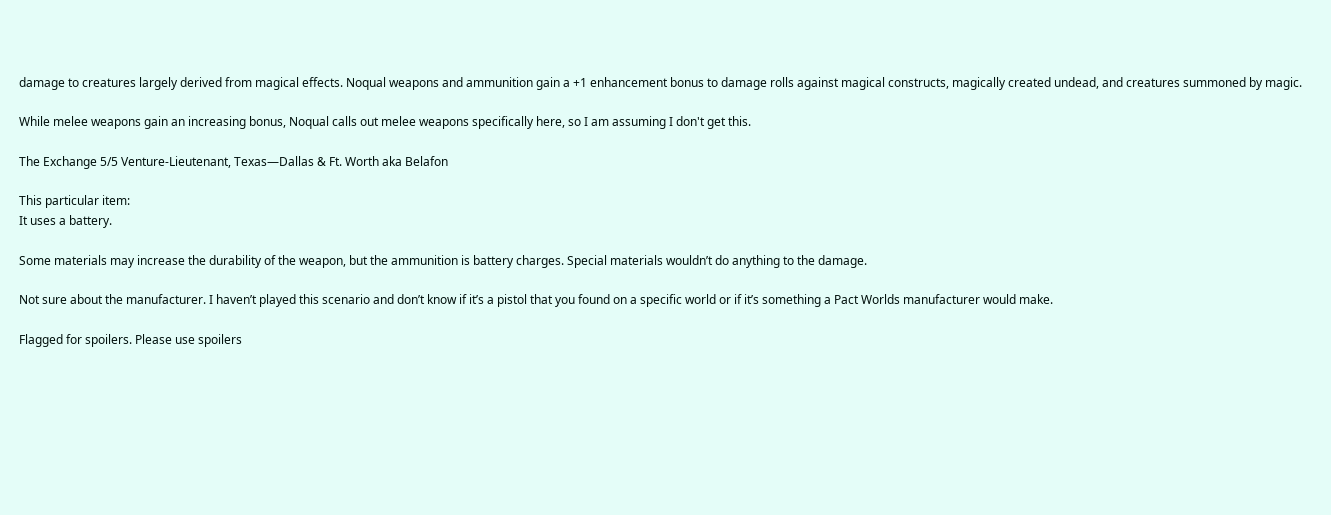damage to creatures largely derived from magical effects. Noqual weapons and ammunition gain a +1 enhancement bonus to damage rolls against magical constructs, magically created undead, and creatures summoned by magic.

While melee weapons gain an increasing bonus, Noqual calls out melee weapons specifically here, so I am assuming I don't get this.

The Exchange 5/5 Venture-Lieutenant, Texas—Dallas & Ft. Worth aka Belafon

This particular item:
It uses a battery.

Some materials may increase the durability of the weapon, but the ammunition is battery charges. Special materials wouldn’t do anything to the damage.

Not sure about the manufacturer. I haven’t played this scenario and don’t know if it’s a pistol that you found on a specific world or if it’s something a Pact Worlds manufacturer would make.

Flagged for spoilers. Please use spoilers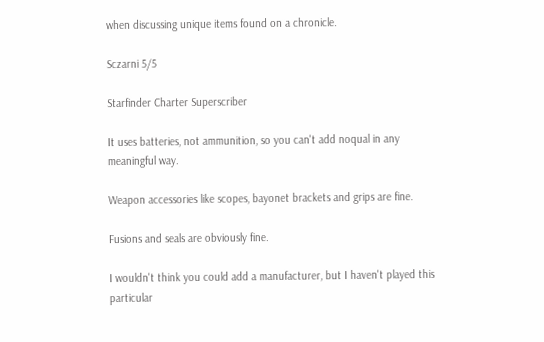when discussing unique items found on a chronicle.

Sczarni 5/5

Starfinder Charter Superscriber

It uses batteries, not ammunition, so you can't add noqual in any meaningful way.

Weapon accessories like scopes, bayonet brackets and grips are fine.

Fusions and seals are obviously fine.

I wouldn't think you could add a manufacturer, but I haven't played this particular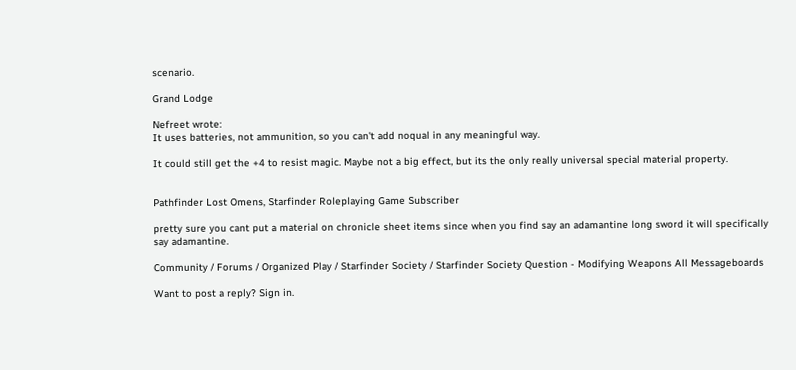scenario.

Grand Lodge

Nefreet wrote:
It uses batteries, not ammunition, so you can't add noqual in any meaningful way.

It could still get the +4 to resist magic. Maybe not a big effect, but its the only really universal special material property.


Pathfinder Lost Omens, Starfinder Roleplaying Game Subscriber

pretty sure you cant put a material on chronicle sheet items since when you find say an adamantine long sword it will specifically say adamantine.

Community / Forums / Organized Play / Starfinder Society / Starfinder Society Question - Modifying Weapons All Messageboards

Want to post a reply? Sign in.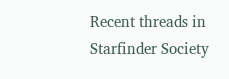Recent threads in Starfinder Society